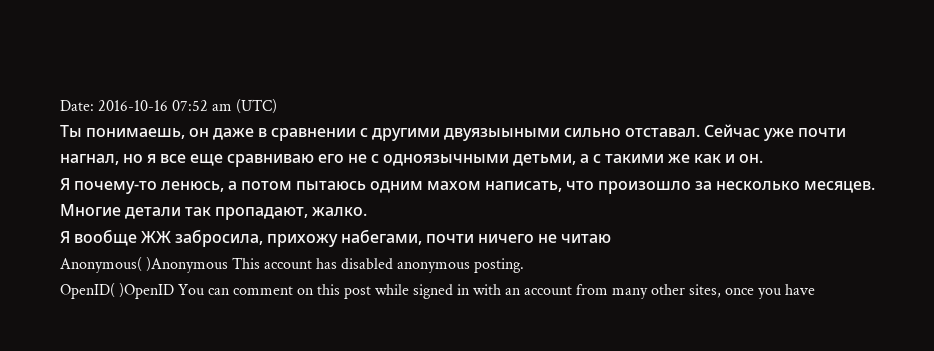Date: 2016-10-16 07:52 am (UTC)
Ты понимаешь, он даже в сравнении с другими двуязыыными сильно отставал. Сейчас уже почти нагнал, но я все еще сравниваю его не с одноязычными детьми, а с такими же как и он.
Я почему-то ленюсь, а потом пытаюсь одним махом написать, что произошло за несколько месяцев. Многие детали так пропадают, жалко.
Я вообще ЖЖ забросила, прихожу набегами, почти ничего не читаю
Anonymous( )Anonymous This account has disabled anonymous posting.
OpenID( )OpenID You can comment on this post while signed in with an account from many other sites, once you have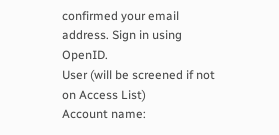confirmed your email address. Sign in using OpenID.
User (will be screened if not on Access List)
Account name: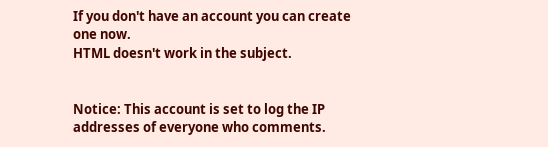If you don't have an account you can create one now.
HTML doesn't work in the subject.


Notice: This account is set to log the IP addresses of everyone who comments.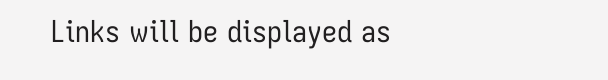Links will be displayed as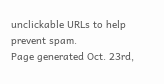unclickable URLs to help prevent spam.
Page generated Oct. 23rd,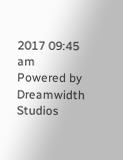2017 09:45 am
Powered by Dreamwidth Studios